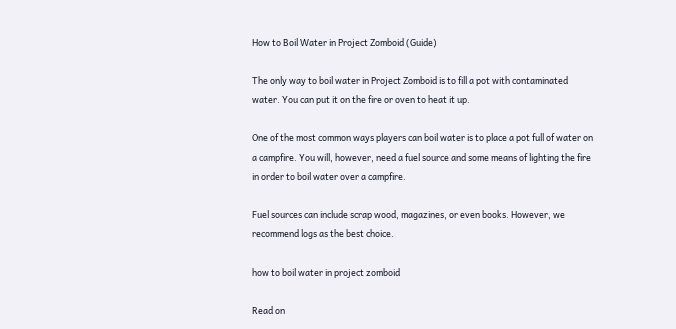How to Boil Water in Project Zomboid (Guide)

The only way to boil water in Project Zomboid is to fill a pot with contaminated water. You can put it on the fire or oven to heat it up.

One of the most common ways players can boil water is to place a pot full of water on a campfire. You will, however, need a fuel source and some means of lighting the fire in order to boil water over a campfire.

Fuel sources can include scrap wood, magazines, or even books. However, we recommend logs as the best choice.

how to boil water in project zomboid

Read on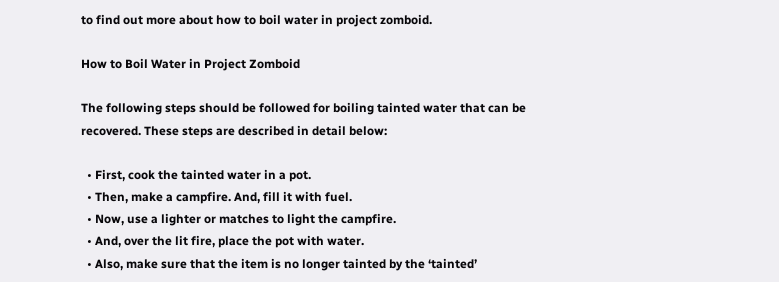to find out more about how to boil water in project zomboid.

How to Boil Water in Project Zomboid

The following steps should be followed for boiling tainted water that can be recovered. These steps are described in detail below:

  • First, cook the tainted water in a pot.
  • Then, make a campfire. And, fill it with fuel.
  • Now, use a lighter or matches to light the campfire.
  • And, over the lit fire, place the pot with water.
  • Also, make sure that the item is no longer tainted by the ‘tainted’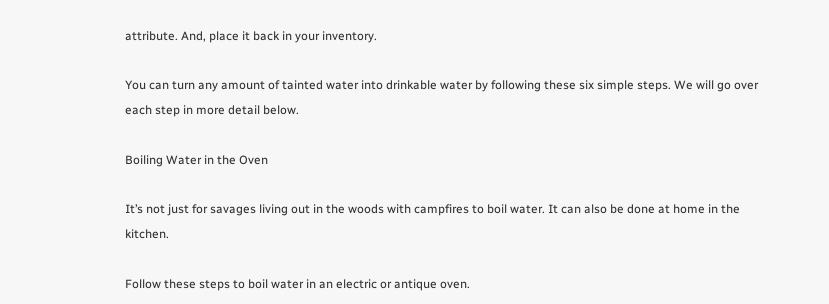attribute. And, place it back in your inventory.

You can turn any amount of tainted water into drinkable water by following these six simple steps. We will go over each step in more detail below.

Boiling Water in the Oven

It’s not just for savages living out in the woods with campfires to boil water. It can also be done at home in the kitchen.

Follow these steps to boil water in an electric or antique oven.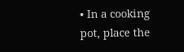• In a cooking pot, place the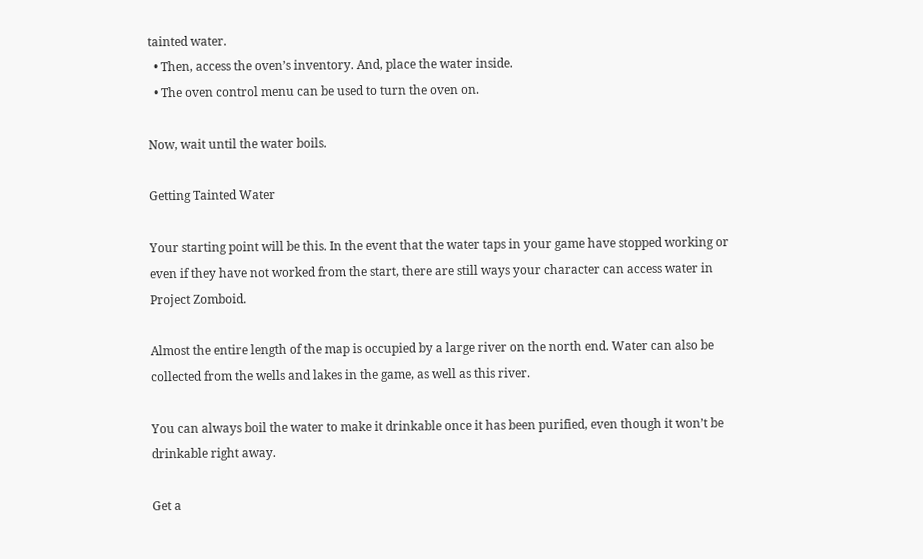tainted water.
  • Then, access the oven’s inventory. And, place the water inside.
  • The oven control menu can be used to turn the oven on.

Now, wait until the water boils.

Getting Tainted Water

Your starting point will be this. In the event that the water taps in your game have stopped working or even if they have not worked from the start, there are still ways your character can access water in Project Zomboid.

Almost the entire length of the map is occupied by a large river on the north end. Water can also be collected from the wells and lakes in the game, as well as this river.

You can always boil the water to make it drinkable once it has been purified, even though it won’t be drinkable right away.

Get a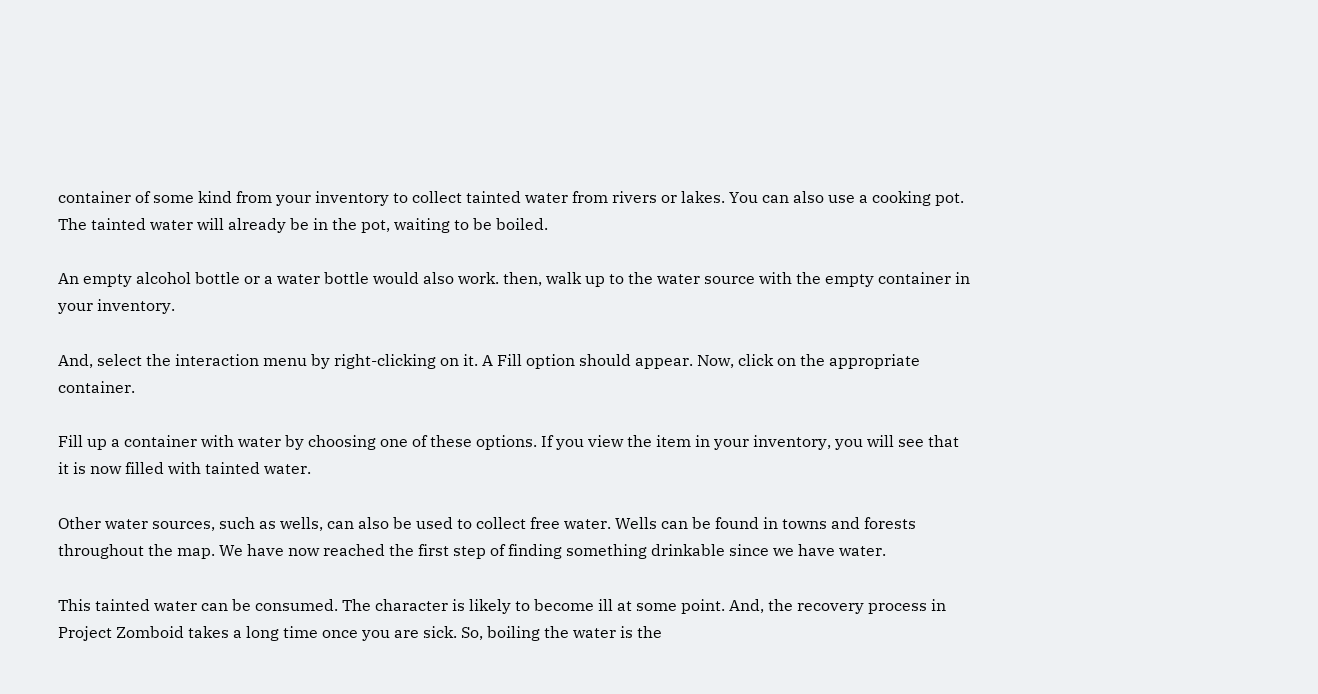container of some kind from your inventory to collect tainted water from rivers or lakes. You can also use a cooking pot. The tainted water will already be in the pot, waiting to be boiled.

An empty alcohol bottle or a water bottle would also work. then, walk up to the water source with the empty container in your inventory.

And, select the interaction menu by right-clicking on it. A Fill option should appear. Now, click on the appropriate container.

Fill up a container with water by choosing one of these options. If you view the item in your inventory, you will see that it is now filled with tainted water.

Other water sources, such as wells, can also be used to collect free water. Wells can be found in towns and forests throughout the map. We have now reached the first step of finding something drinkable since we have water.

This tainted water can be consumed. The character is likely to become ill at some point. And, the recovery process in Project Zomboid takes a long time once you are sick. So, boiling the water is the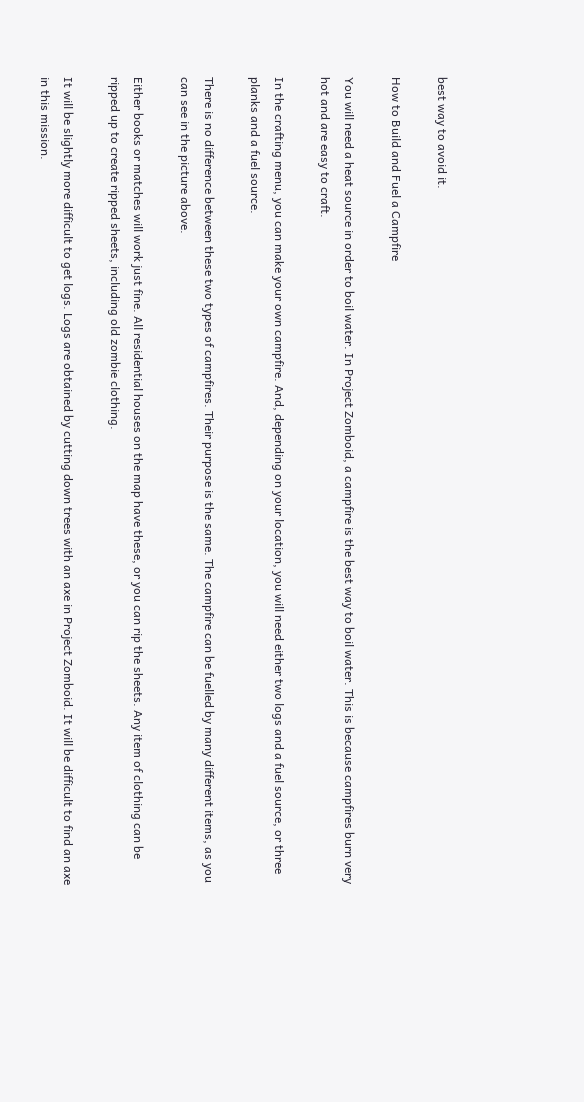best way to avoid it.

How to Build and Fuel a Campfire

You will need a heat source in order to boil water. In Project Zomboid, a campfire is the best way to boil water. This is because campfires burn very hot and are easy to craft.

In the crafting menu, you can make your own campfire. And, depending on your location, you will need either two logs and a fuel source, or three planks and a fuel source.

There is no difference between these two types of campfires. Their purpose is the same. The campfire can be fuelled by many different items, as you can see in the picture above.

Either books or matches will work just fine. All residential houses on the map have these, or you can rip the sheets. Any item of clothing can be ripped up to create ripped sheets, including old zombie clothing.

It will be slightly more difficult to get logs. Logs are obtained by cutting down trees with an axe in Project Zomboid. It will be difficult to find an axe in this mission.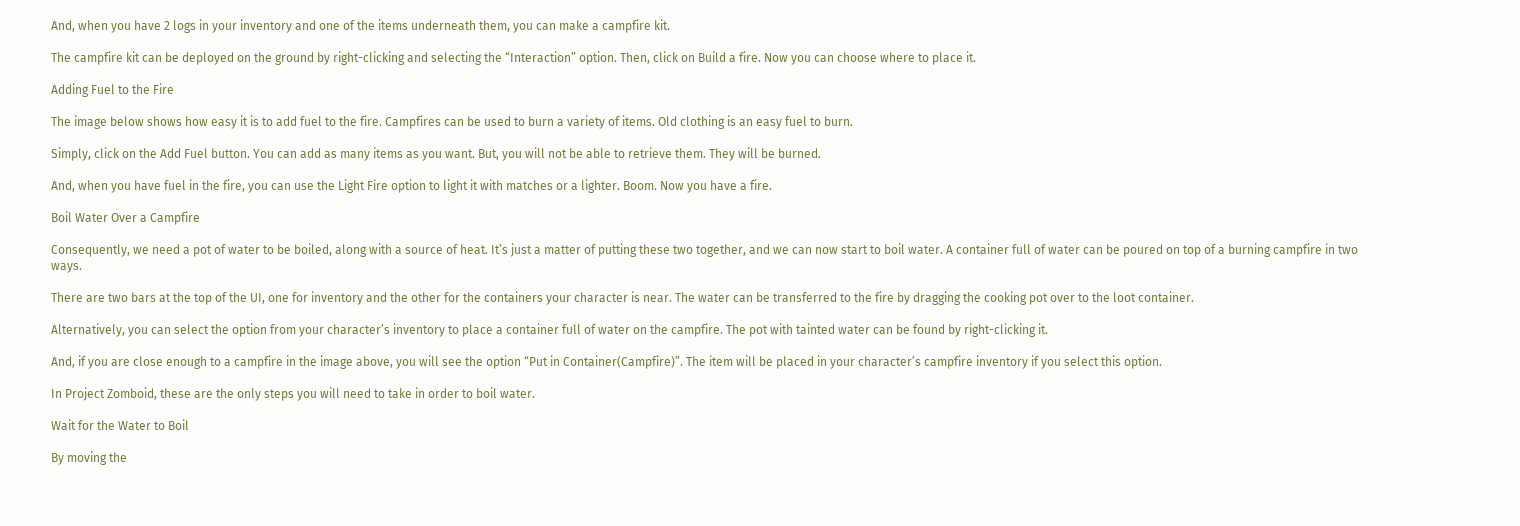And, when you have 2 logs in your inventory and one of the items underneath them, you can make a campfire kit.

The campfire kit can be deployed on the ground by right-clicking and selecting the “Interaction” option. Then, click on Build a fire. Now you can choose where to place it.

Adding Fuel to the Fire

The image below shows how easy it is to add fuel to the fire. Campfires can be used to burn a variety of items. Old clothing is an easy fuel to burn.

Simply, click on the Add Fuel button. You can add as many items as you want. But, you will not be able to retrieve them. They will be burned.

And, when you have fuel in the fire, you can use the Light Fire option to light it with matches or a lighter. Boom. Now you have a fire.

Boil Water Over a Campfire

Consequently, we need a pot of water to be boiled, along with a source of heat. It’s just a matter of putting these two together, and we can now start to boil water. A container full of water can be poured on top of a burning campfire in two ways.

There are two bars at the top of the UI, one for inventory and the other for the containers your character is near. The water can be transferred to the fire by dragging the cooking pot over to the loot container.

Alternatively, you can select the option from your character’s inventory to place a container full of water on the campfire. The pot with tainted water can be found by right-clicking it.

And, if you are close enough to a campfire in the image above, you will see the option “Put in Container(Campfire)”. The item will be placed in your character’s campfire inventory if you select this option.

In Project Zomboid, these are the only steps you will need to take in order to boil water.

Wait for the Water to Boil

By moving the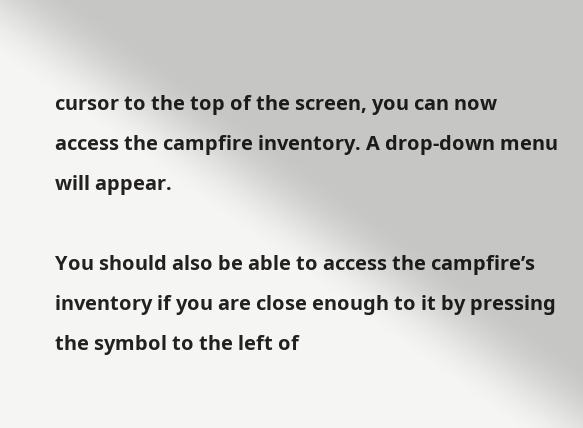cursor to the top of the screen, you can now access the campfire inventory. A drop-down menu will appear.

You should also be able to access the campfire’s inventory if you are close enough to it by pressing the symbol to the left of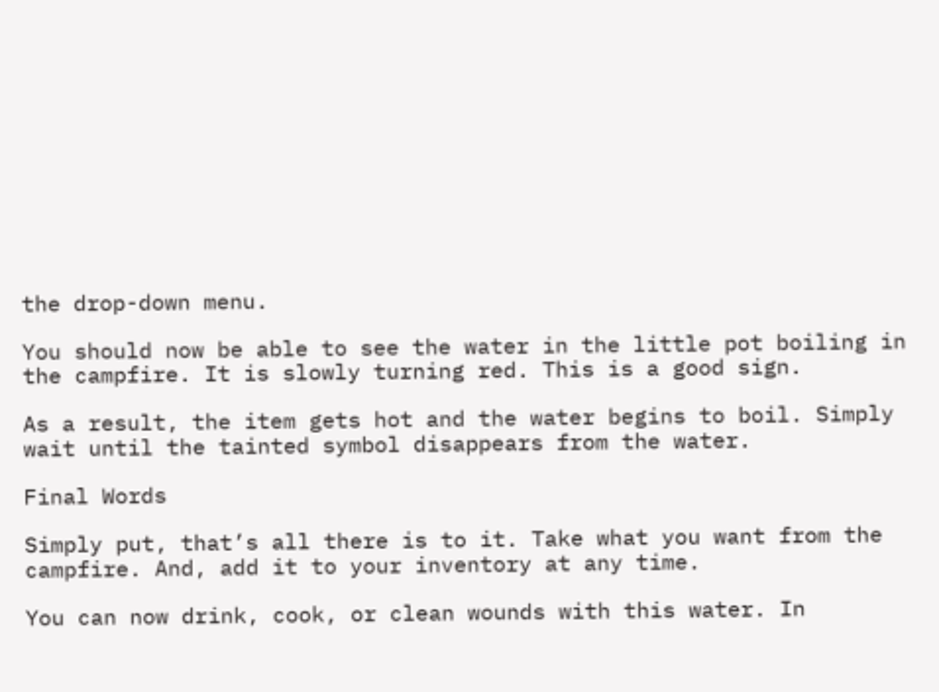the drop-down menu.

You should now be able to see the water in the little pot boiling in the campfire. It is slowly turning red. This is a good sign.

As a result, the item gets hot and the water begins to boil. Simply wait until the tainted symbol disappears from the water.

Final Words

Simply put, that’s all there is to it. Take what you want from the campfire. And, add it to your inventory at any time.

You can now drink, cook, or clean wounds with this water. In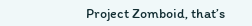Project Zomboid, that’s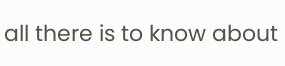all there is to know about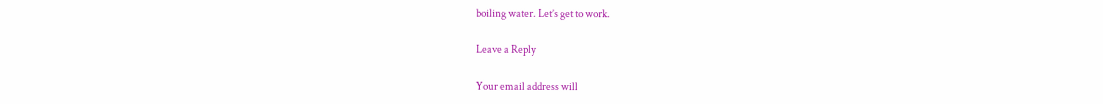boiling water. Let’s get to work.

Leave a Reply

Your email address will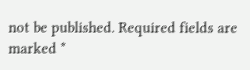not be published. Required fields are marked *